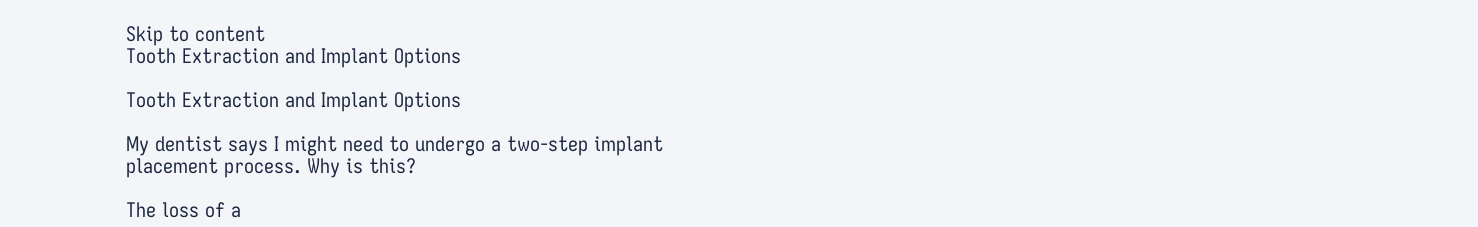Skip to content
Tooth Extraction and Implant Options

Tooth Extraction and Implant Options

My dentist says I might need to undergo a two-step implant placement process. Why is this?

The loss of a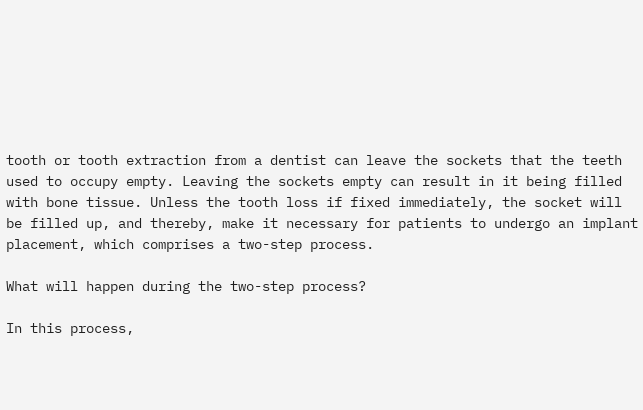tooth or tooth extraction from a dentist can leave the sockets that the teeth used to occupy empty. Leaving the sockets empty can result in it being filled with bone tissue. Unless the tooth loss if fixed immediately, the socket will be filled up, and thereby, make it necessary for patients to undergo an implant placement, which comprises a two-step process.

What will happen during the two-step process?

In this process,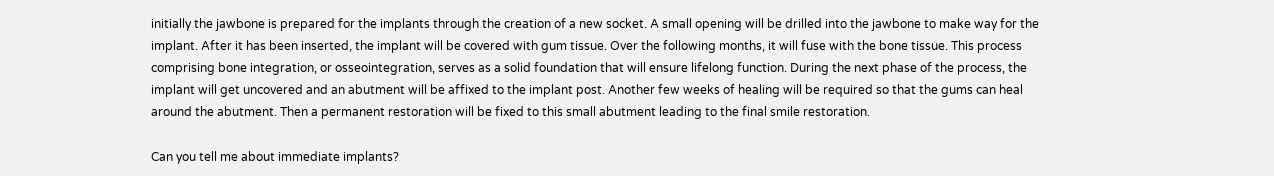initially the jawbone is prepared for the implants through the creation of a new socket. A small opening will be drilled into the jawbone to make way for the implant. After it has been inserted, the implant will be covered with gum tissue. Over the following months, it will fuse with the bone tissue. This process comprising bone integration, or osseointegration, serves as a solid foundation that will ensure lifelong function. During the next phase of the process, the implant will get uncovered and an abutment will be affixed to the implant post. Another few weeks of healing will be required so that the gums can heal around the abutment. Then a permanent restoration will be fixed to this small abutment leading to the final smile restoration.

Can you tell me about immediate implants?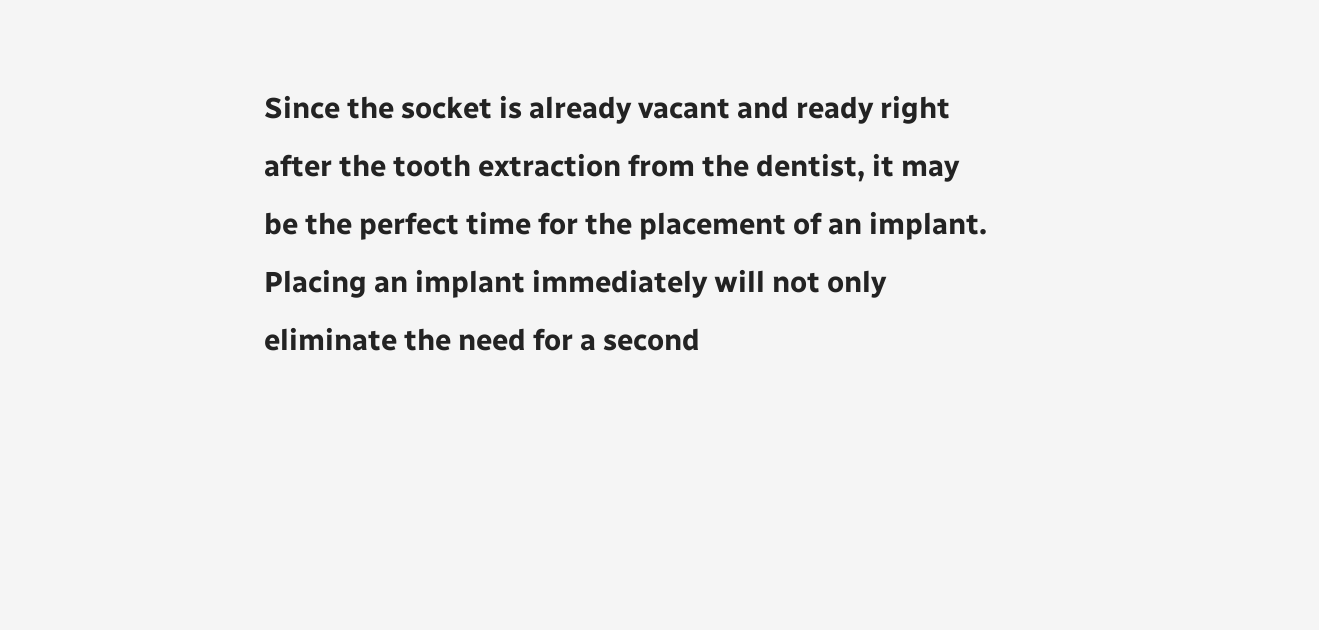Since the socket is already vacant and ready right after the tooth extraction from the dentist, it may be the perfect time for the placement of an implant. Placing an implant immediately will not only eliminate the need for a second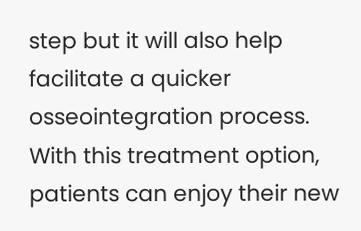step but it will also help facilitate a quicker osseointegration process. With this treatment option, patients can enjoy their new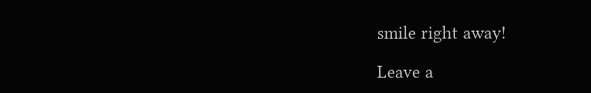smile right away!

Leave a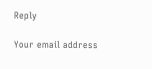Reply

Your email address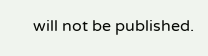will not be published.